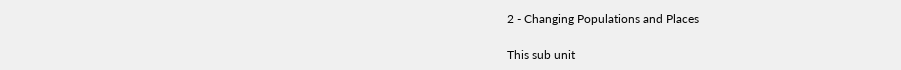2 - Changing Populations and Places

This sub unit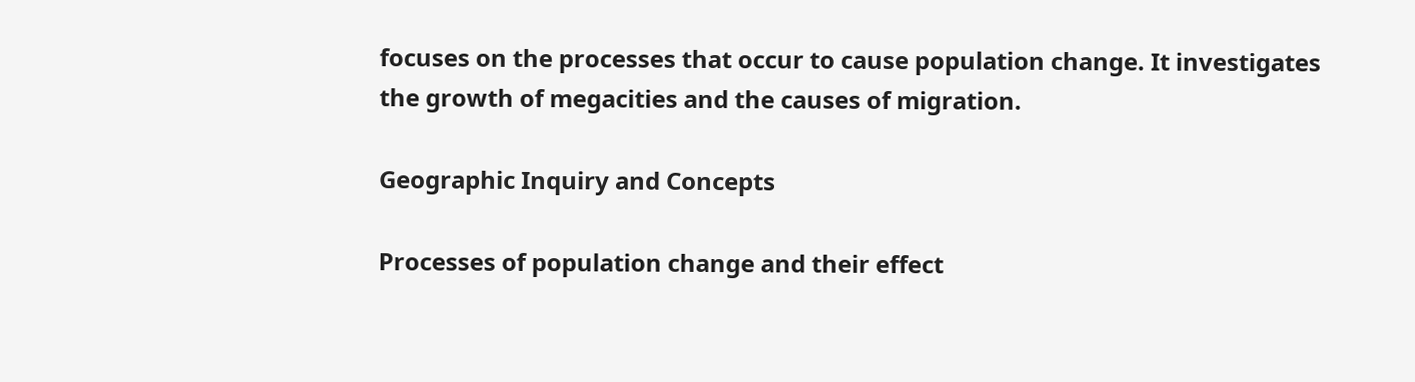focuses on the processes that occur to cause population change. It investigates the growth of megacities and the causes of migration.

Geographic Inquiry and Concepts

Processes of population change and their effect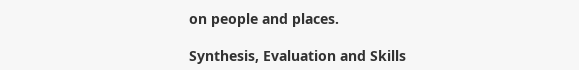on people and places.

Synthesis, Evaluation and Skills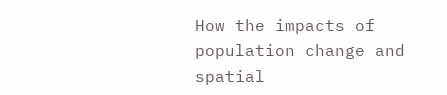How the impacts of population change and spatial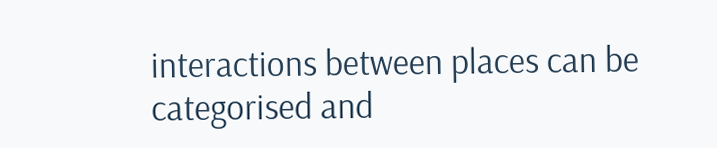interactions between places can be categorised and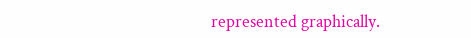represented graphically.